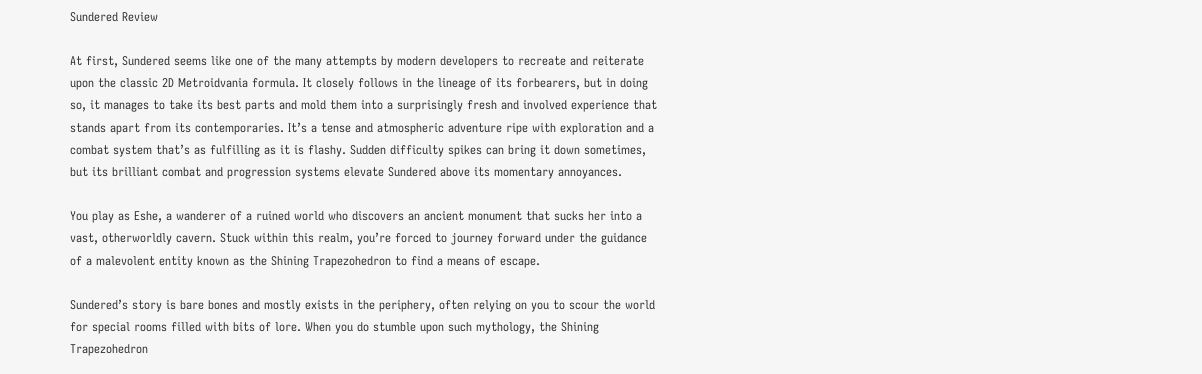Sundered Review

At first, Sundered seems like one of the many attempts by modern developers to recreate and reiterate upon the classic 2D Metroidvania formula. It closely follows in the lineage of its forbearers, but in doing so, it manages to take its best parts and mold them into a surprisingly fresh and involved experience that stands apart from its contemporaries. It’s a tense and atmospheric adventure ripe with exploration and a combat system that’s as fulfilling as it is flashy. Sudden difficulty spikes can bring it down sometimes, but its brilliant combat and progression systems elevate Sundered above its momentary annoyances.

You play as Eshe, a wanderer of a ruined world who discovers an ancient monument that sucks her into a vast, otherworldly cavern. Stuck within this realm, you’re forced to journey forward under the guidance of a malevolent entity known as the Shining Trapezohedron to find a means of escape.

Sundered’s story is bare bones and mostly exists in the periphery, often relying on you to scour the world for special rooms filled with bits of lore. When you do stumble upon such mythology, the Shining Trapezohedron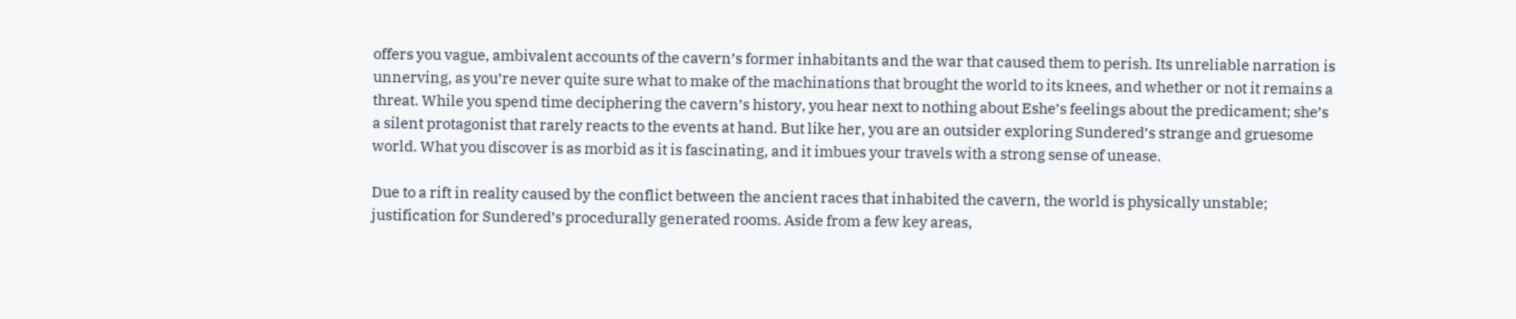offers you vague, ambivalent accounts of the cavern’s former inhabitants and the war that caused them to perish. Its unreliable narration is unnerving, as you’re never quite sure what to make of the machinations that brought the world to its knees, and whether or not it remains a threat. While you spend time deciphering the cavern’s history, you hear next to nothing about Eshe’s feelings about the predicament; she’s a silent protagonist that rarely reacts to the events at hand. But like her, you are an outsider exploring Sundered’s strange and gruesome world. What you discover is as morbid as it is fascinating, and it imbues your travels with a strong sense of unease.

Due to a rift in reality caused by the conflict between the ancient races that inhabited the cavern, the world is physically unstable; justification for Sundered’s procedurally generated rooms. Aside from a few key areas,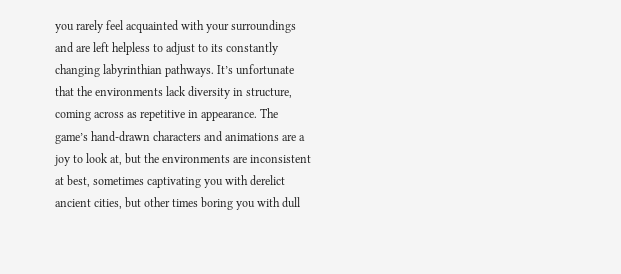you rarely feel acquainted with your surroundings and are left helpless to adjust to its constantly changing labyrinthian pathways. It’s unfortunate that the environments lack diversity in structure, coming across as repetitive in appearance. The game’s hand-drawn characters and animations are a joy to look at, but the environments are inconsistent at best, sometimes captivating you with derelict ancient cities, but other times boring you with dull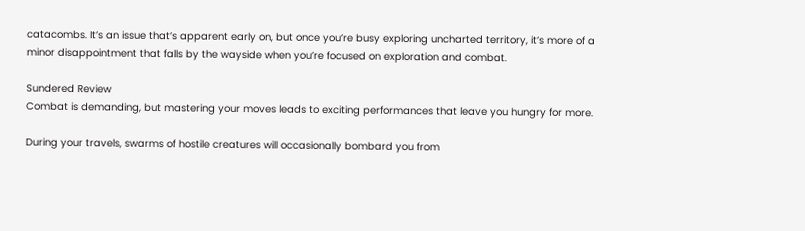catacombs. It’s an issue that’s apparent early on, but once you’re busy exploring uncharted territory, it’s more of a minor disappointment that falls by the wayside when you’re focused on exploration and combat.

Sundered Review
Combat is demanding, but mastering your moves leads to exciting performances that leave you hungry for more.

During your travels, swarms of hostile creatures will occasionally bombard you from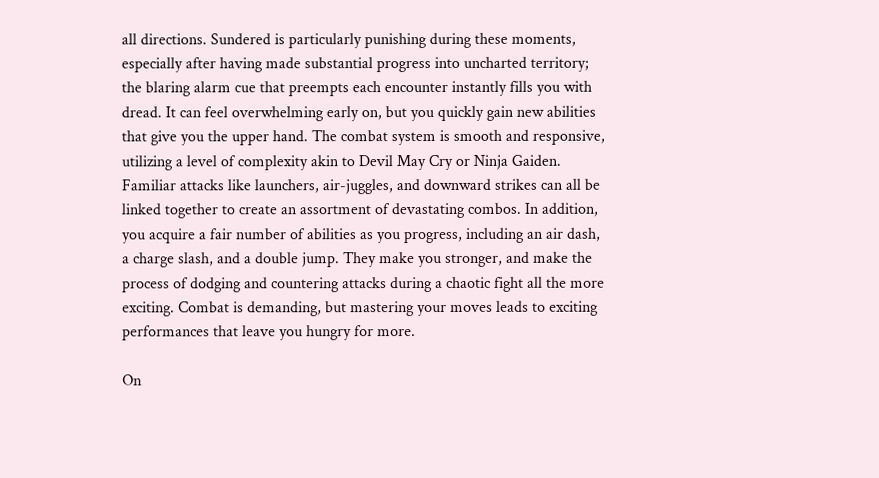all directions. Sundered is particularly punishing during these moments, especially after having made substantial progress into uncharted territory; the blaring alarm cue that preempts each encounter instantly fills you with dread. It can feel overwhelming early on, but you quickly gain new abilities that give you the upper hand. The combat system is smooth and responsive, utilizing a level of complexity akin to Devil May Cry or Ninja Gaiden. Familiar attacks like launchers, air-juggles, and downward strikes can all be linked together to create an assortment of devastating combos. In addition, you acquire a fair number of abilities as you progress, including an air dash, a charge slash, and a double jump. They make you stronger, and make the process of dodging and countering attacks during a chaotic fight all the more exciting. Combat is demanding, but mastering your moves leads to exciting performances that leave you hungry for more.

On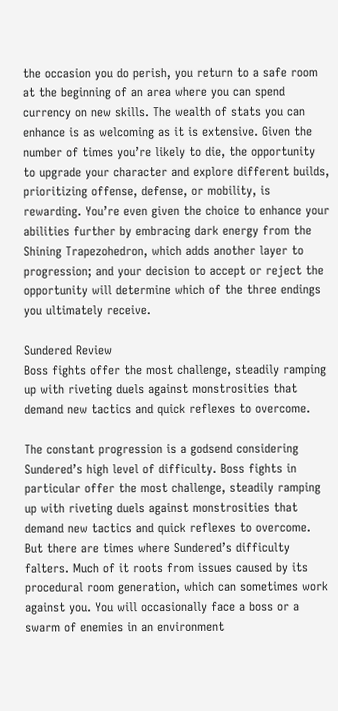the occasion you do perish, you return to a safe room at the beginning of an area where you can spend currency on new skills. The wealth of stats you can enhance is as welcoming as it is extensive. Given the number of times you’re likely to die, the opportunity to upgrade your character and explore different builds, prioritizing offense, defense, or mobility, is rewarding. You’re even given the choice to enhance your abilities further by embracing dark energy from the Shining Trapezohedron, which adds another layer to progression; and your decision to accept or reject the opportunity will determine which of the three endings you ultimately receive.

Sundered Review
Boss fights offer the most challenge, steadily ramping up with riveting duels against monstrosities that demand new tactics and quick reflexes to overcome.

The constant progression is a godsend considering Sundered’s high level of difficulty. Boss fights in particular offer the most challenge, steadily ramping up with riveting duels against monstrosities that demand new tactics and quick reflexes to overcome. But there are times where Sundered’s difficulty falters. Much of it roots from issues caused by its procedural room generation, which can sometimes work against you. You will occasionally face a boss or a swarm of enemies in an environment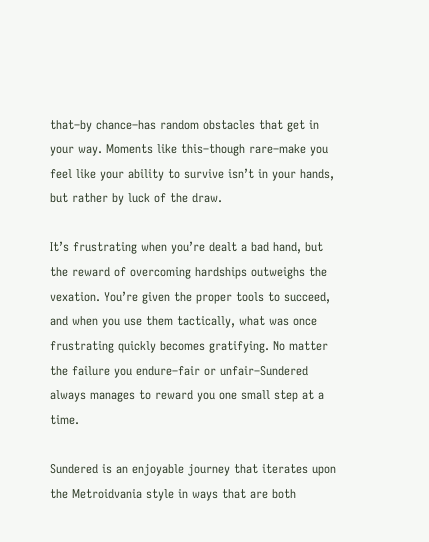that–by chance–has random obstacles that get in your way. Moments like this–though rare–make you feel like your ability to survive isn’t in your hands, but rather by luck of the draw.

It’s frustrating when you’re dealt a bad hand, but the reward of overcoming hardships outweighs the vexation. You’re given the proper tools to succeed, and when you use them tactically, what was once frustrating quickly becomes gratifying. No matter the failure you endure–fair or unfair–Sundered always manages to reward you one small step at a time.

Sundered is an enjoyable journey that iterates upon the Metroidvania style in ways that are both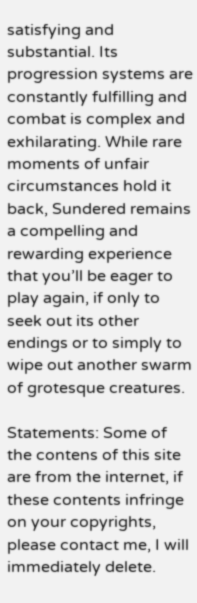satisfying and substantial. Its progression systems are constantly fulfilling and combat is complex and exhilarating. While rare moments of unfair circumstances hold it back, Sundered remains a compelling and rewarding experience that you’ll be eager to play again, if only to seek out its other endings or to simply to wipe out another swarm of grotesque creatures.

Statements: Some of the contens of this site are from the internet, if these contents infringe on your copyrights, please contact me, I will immediately delete.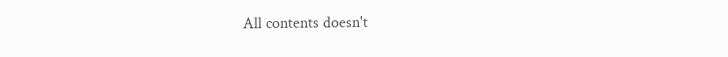All contents doesn't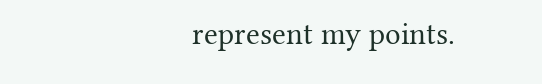represent my points.